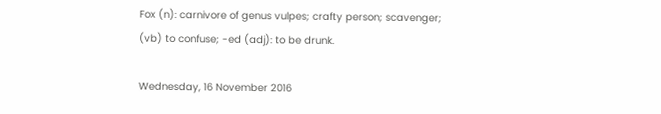Fox (n): carnivore of genus vulpes; crafty person; scavenger; (vb) to confuse; -ed (adj): to be drunk.

Wednesday, 16 November 2016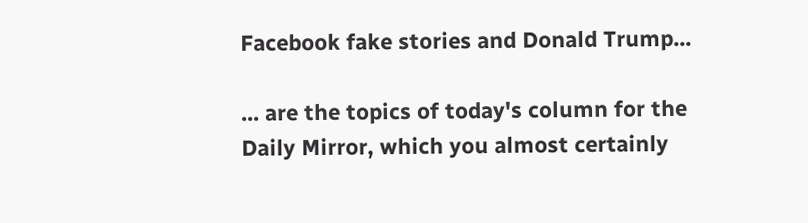Facebook fake stories and Donald Trump...

... are the topics of today's column for the Daily Mirror, which you almost certainly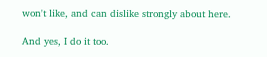won't like, and can dislike strongly about here.

And yes, I do it too.